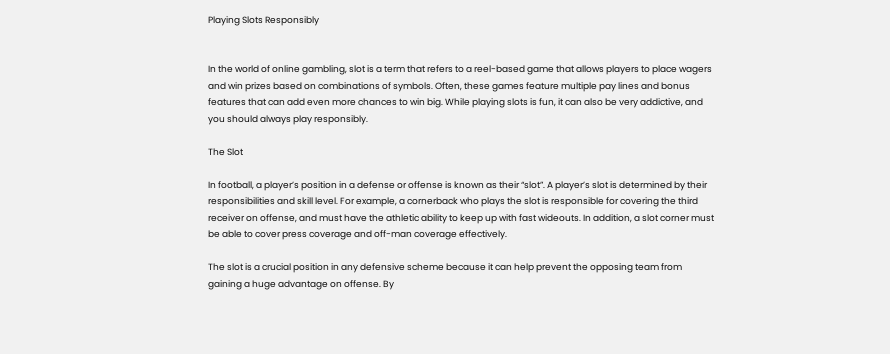Playing Slots Responsibly


In the world of online gambling, slot is a term that refers to a reel-based game that allows players to place wagers and win prizes based on combinations of symbols. Often, these games feature multiple pay lines and bonus features that can add even more chances to win big. While playing slots is fun, it can also be very addictive, and you should always play responsibly.

The Slot

In football, a player’s position in a defense or offense is known as their “slot”. A player’s slot is determined by their responsibilities and skill level. For example, a cornerback who plays the slot is responsible for covering the third receiver on offense, and must have the athletic ability to keep up with fast wideouts. In addition, a slot corner must be able to cover press coverage and off-man coverage effectively.

The slot is a crucial position in any defensive scheme because it can help prevent the opposing team from gaining a huge advantage on offense. By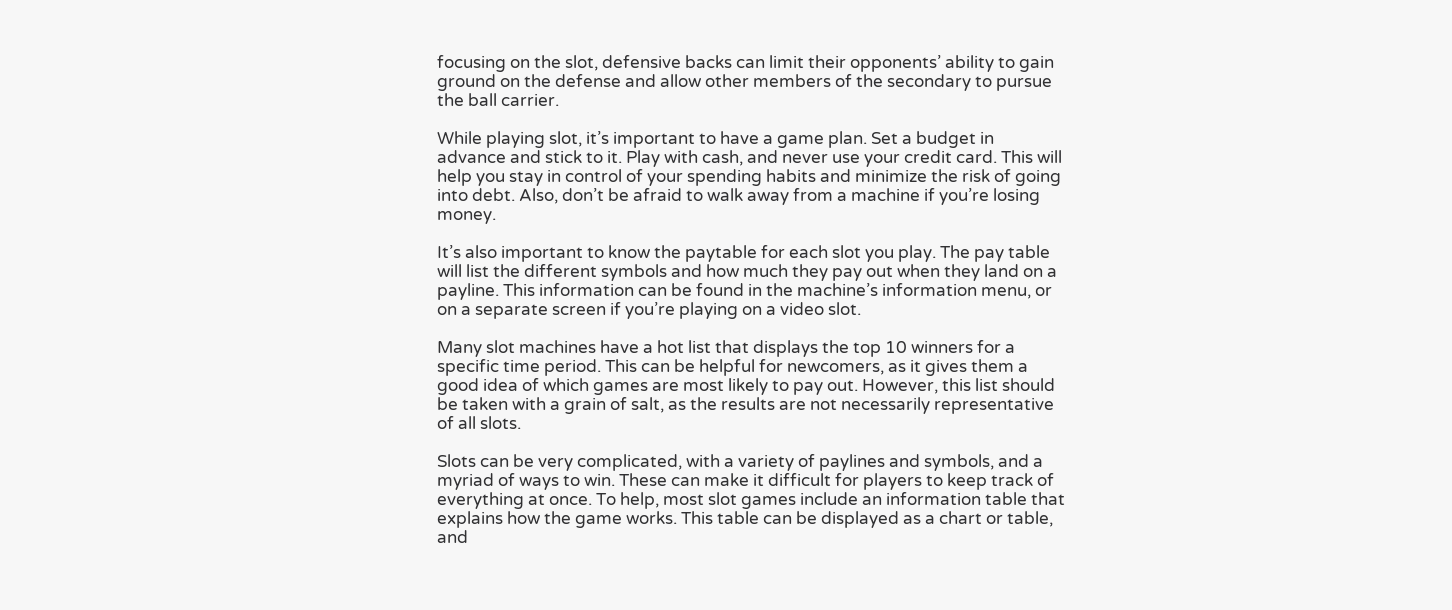focusing on the slot, defensive backs can limit their opponents’ ability to gain ground on the defense and allow other members of the secondary to pursue the ball carrier.

While playing slot, it’s important to have a game plan. Set a budget in advance and stick to it. Play with cash, and never use your credit card. This will help you stay in control of your spending habits and minimize the risk of going into debt. Also, don’t be afraid to walk away from a machine if you’re losing money.

It’s also important to know the paytable for each slot you play. The pay table will list the different symbols and how much they pay out when they land on a payline. This information can be found in the machine’s information menu, or on a separate screen if you’re playing on a video slot.

Many slot machines have a hot list that displays the top 10 winners for a specific time period. This can be helpful for newcomers, as it gives them a good idea of which games are most likely to pay out. However, this list should be taken with a grain of salt, as the results are not necessarily representative of all slots.

Slots can be very complicated, with a variety of paylines and symbols, and a myriad of ways to win. These can make it difficult for players to keep track of everything at once. To help, most slot games include an information table that explains how the game works. This table can be displayed as a chart or table, and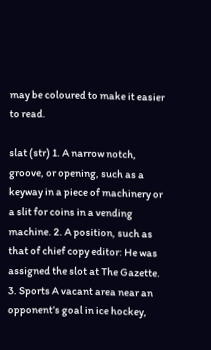may be coloured to make it easier to read.

slat (str) 1. A narrow notch, groove, or opening, such as a keyway in a piece of machinery or a slit for coins in a vending machine. 2. A position, such as that of chief copy editor: He was assigned the slot at The Gazette. 3. Sports A vacant area near an opponent’s goal in ice hockey,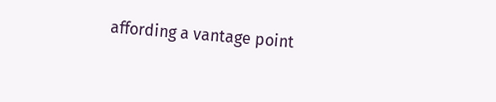affording a vantage point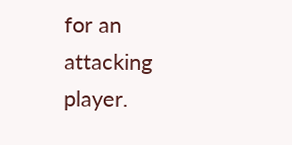for an attacking player.